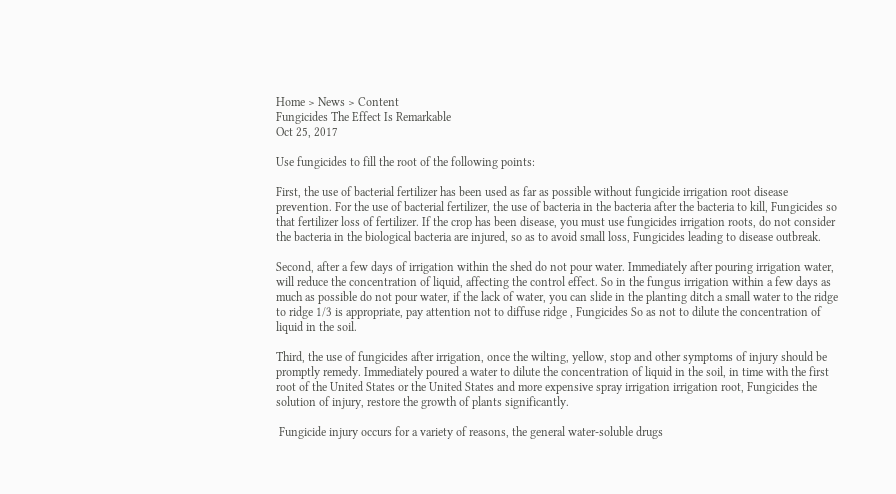Home > News > Content
Fungicides The Effect Is Remarkable
Oct 25, 2017

Use fungicides to fill the root of the following points:

First, the use of bacterial fertilizer has been used as far as possible without fungicide irrigation root disease prevention. For the use of bacterial fertilizer, the use of bacteria in the bacteria after the bacteria to kill, Fungicides so that fertilizer loss of fertilizer. If the crop has been disease, you must use fungicides irrigation roots, do not consider the bacteria in the biological bacteria are injured, so as to avoid small loss, Fungicides leading to disease outbreak.

Second, after a few days of irrigation within the shed do not pour water. Immediately after pouring irrigation water, will reduce the concentration of liquid, affecting the control effect. So in the fungus irrigation within a few days as much as possible do not pour water, if the lack of water, you can slide in the planting ditch a small water to the ridge to ridge 1/3 is appropriate, pay attention not to diffuse ridge , Fungicides So as not to dilute the concentration of liquid in the soil.

Third, the use of fungicides after irrigation, once the wilting, yellow, stop and other symptoms of injury should be promptly remedy. Immediately poured a water to dilute the concentration of liquid in the soil, in time with the first root of the United States or the United States and more expensive spray irrigation irrigation root, Fungicides the solution of injury, restore the growth of plants significantly.

 Fungicide injury occurs for a variety of reasons, the general water-soluble drugs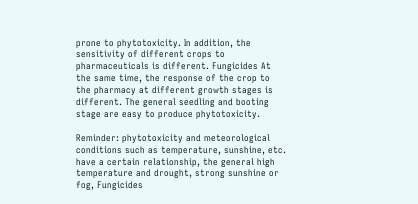prone to phytotoxicity. In addition, the sensitivity of different crops to pharmaceuticals is different. Fungicides At the same time, the response of the crop to the pharmacy at different growth stages is different. The general seedling and booting stage are easy to produce phytotoxicity.

Reminder: phytotoxicity and meteorological conditions such as temperature, sunshine, etc. have a certain relationship, the general high temperature and drought, strong sunshine or fog, Fungicides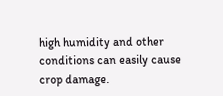high humidity and other conditions can easily cause crop damage.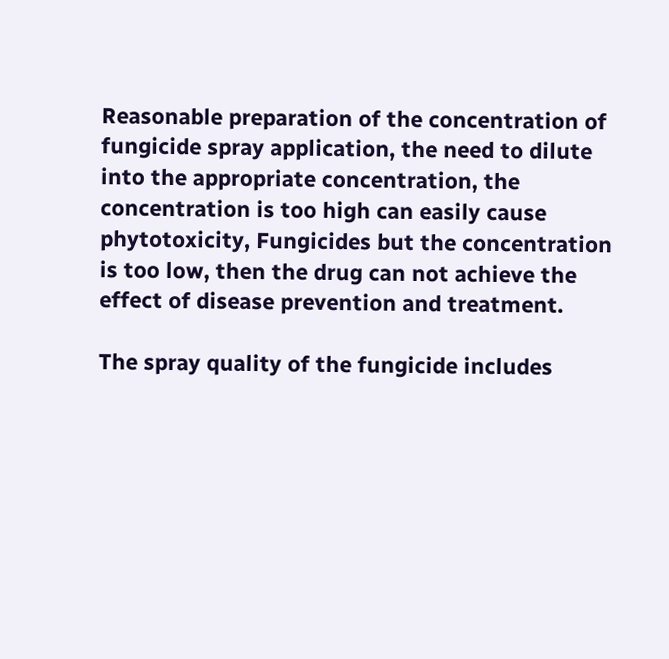Reasonable preparation of the concentration of fungicide spray application, the need to dilute into the appropriate concentration, the concentration is too high can easily cause phytotoxicity, Fungicides but the concentration is too low, then the drug can not achieve the effect of disease prevention and treatment.

The spray quality of the fungicide includes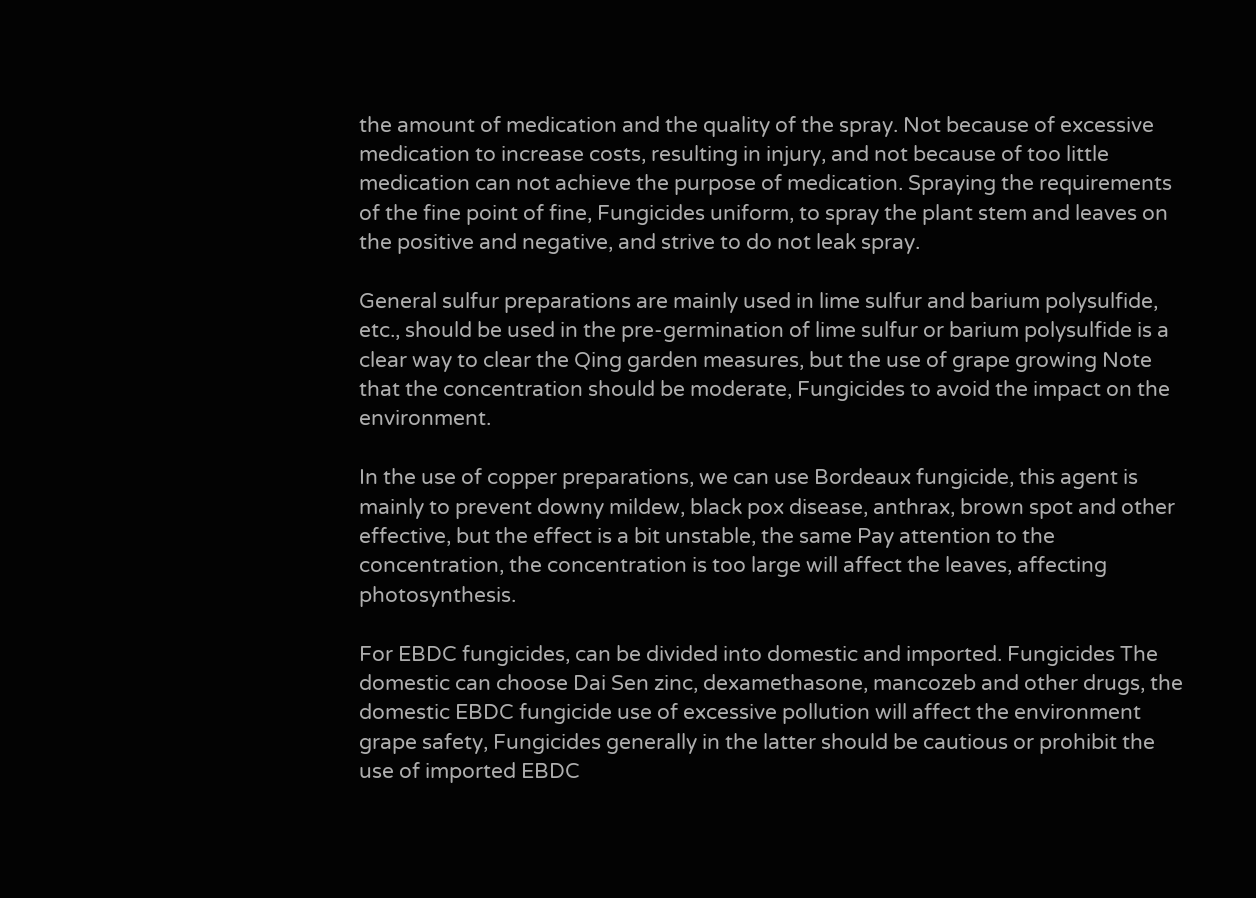the amount of medication and the quality of the spray. Not because of excessive medication to increase costs, resulting in injury, and not because of too little medication can not achieve the purpose of medication. Spraying the requirements of the fine point of fine, Fungicides uniform, to spray the plant stem and leaves on the positive and negative, and strive to do not leak spray.

General sulfur preparations are mainly used in lime sulfur and barium polysulfide, etc., should be used in the pre-germination of lime sulfur or barium polysulfide is a clear way to clear the Qing garden measures, but the use of grape growing Note that the concentration should be moderate, Fungicides to avoid the impact on the environment.

In the use of copper preparations, we can use Bordeaux fungicide, this agent is mainly to prevent downy mildew, black pox disease, anthrax, brown spot and other effective, but the effect is a bit unstable, the same Pay attention to the concentration, the concentration is too large will affect the leaves, affecting photosynthesis.

For EBDC fungicides, can be divided into domestic and imported. Fungicides The domestic can choose Dai Sen zinc, dexamethasone, mancozeb and other drugs, the domestic EBDC fungicide use of excessive pollution will affect the environment grape safety, Fungicides generally in the latter should be cautious or prohibit the use of imported EBDC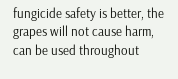fungicide safety is better, the grapes will not cause harm, can be used throughout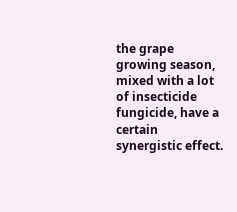the grape growing season, mixed with a lot of insecticide fungicide, have a certain synergistic effect.